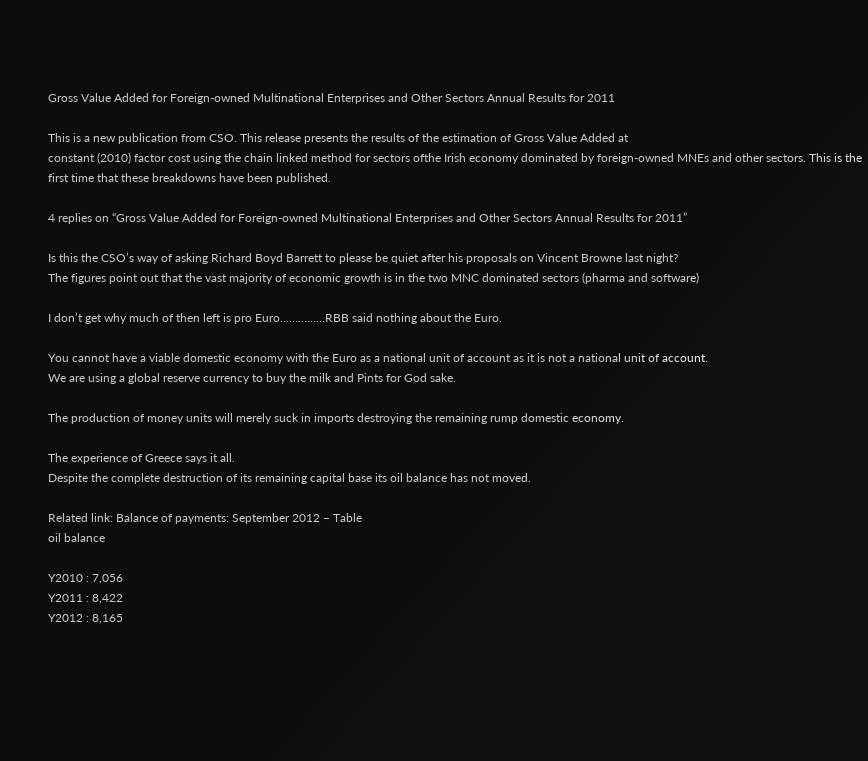Gross Value Added for Foreign-owned Multinational Enterprises and Other Sectors Annual Results for 2011

This is a new publication from CSO. This release presents the results of the estimation of Gross Value Added at
constant (2010) factor cost using the chain linked method for sectors ofthe Irish economy dominated by foreign-owned MNEs and other sectors. This is the first time that these breakdowns have been published.

4 replies on “Gross Value Added for Foreign-owned Multinational Enterprises and Other Sectors Annual Results for 2011”

Is this the CSO’s way of asking Richard Boyd Barrett to please be quiet after his proposals on Vincent Browne last night?
The figures point out that the vast majority of economic growth is in the two MNC dominated sectors (pharma and software)

I don’t get why much of then left is pro Euro……………RBB said nothing about the Euro.

You cannot have a viable domestic economy with the Euro as a national unit of account as it is not a national unit of account.
We are using a global reserve currency to buy the milk and Pints for God sake.

The production of money units will merely suck in imports destroying the remaining rump domestic economy.

The experience of Greece says it all.
Despite the complete destruction of its remaining capital base its oil balance has not moved.

Related link: Balance of payments: September 2012 – Table
oil balance

Y2010 : 7,056
Y2011 : 8,422
Y2012 : 8,165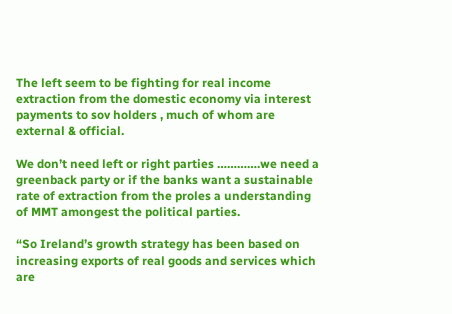The left seem to be fighting for real income extraction from the domestic economy via interest payments to sov holders , much of whom are external & official.

We don’t need left or right parties ………….we need a greenback party or if the banks want a sustainable rate of extraction from the proles a understanding of MMT amongest the political parties.

“So Ireland’s growth strategy has been based on increasing exports of real goods and services which are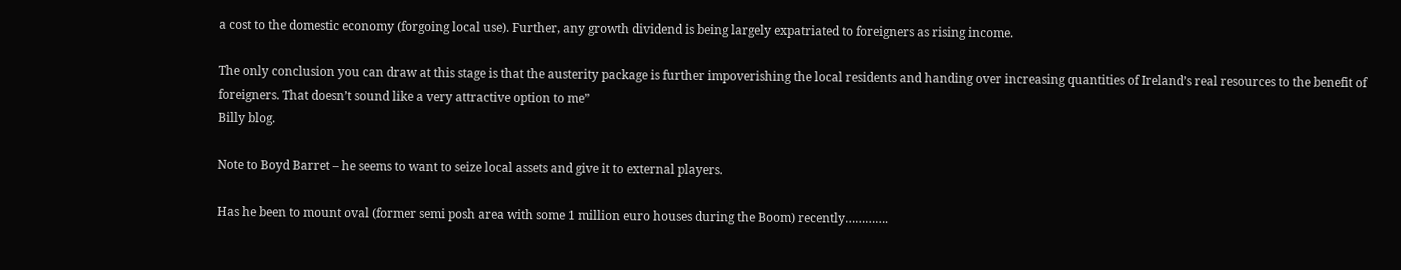a cost to the domestic economy (forgoing local use). Further, any growth dividend is being largely expatriated to foreigners as rising income.

The only conclusion you can draw at this stage is that the austerity package is further impoverishing the local residents and handing over increasing quantities of Ireland’s real resources to the benefit of foreigners. That doesn’t sound like a very attractive option to me”
Billy blog.

Note to Boyd Barret – he seems to want to seize local assets and give it to external players.

Has he been to mount oval (former semi posh area with some 1 million euro houses during the Boom) recently………….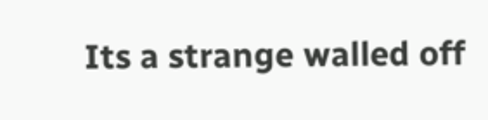Its a strange walled off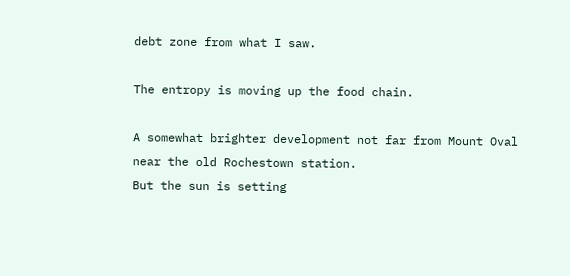debt zone from what I saw.

The entropy is moving up the food chain.

A somewhat brighter development not far from Mount Oval near the old Rochestown station.
But the sun is setting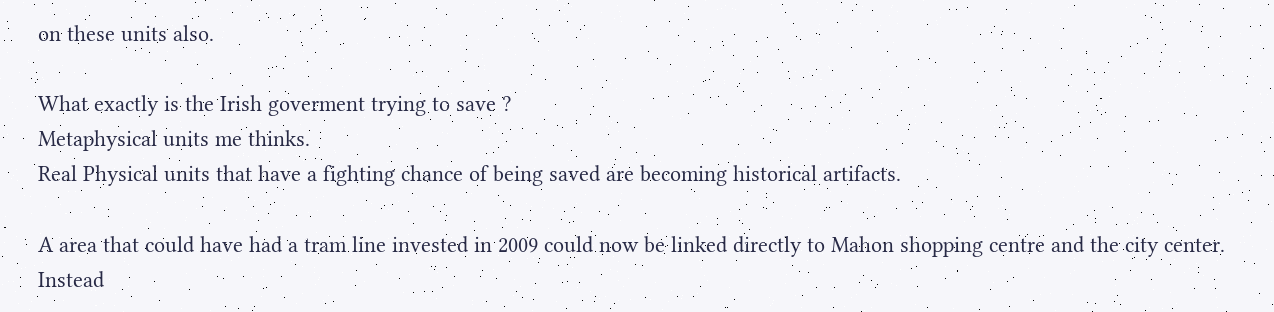on these units also.

What exactly is the Irish goverment trying to save ?
Metaphysical units me thinks.
Real Physical units that have a fighting chance of being saved are becoming historical artifacts.

A area that could have had a tram line invested in 2009 could now be linked directly to Mahon shopping centre and the city center.
Instead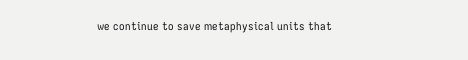we continue to save metaphysical units that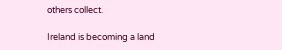others collect.

Ireland is becoming a land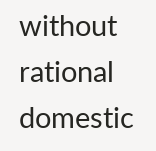without rational domestic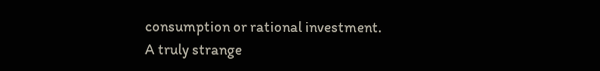consumption or rational investment.
A truly strange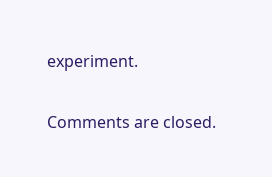experiment.

Comments are closed.